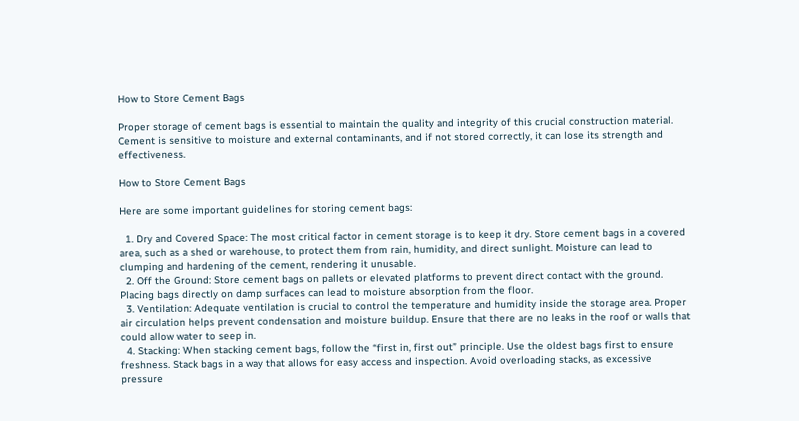How to Store Cement Bags

Proper storage of cement bags is essential to maintain the quality and integrity of this crucial construction material. Cement is sensitive to moisture and external contaminants, and if not stored correctly, it can lose its strength and effectiveness.

How to Store Cement Bags

Here are some important guidelines for storing cement bags:

  1. Dry and Covered Space: The most critical factor in cement storage is to keep it dry. Store cement bags in a covered area, such as a shed or warehouse, to protect them from rain, humidity, and direct sunlight. Moisture can lead to clumping and hardening of the cement, rendering it unusable.
  2. Off the Ground: Store cement bags on pallets or elevated platforms to prevent direct contact with the ground. Placing bags directly on damp surfaces can lead to moisture absorption from the floor.
  3. Ventilation: Adequate ventilation is crucial to control the temperature and humidity inside the storage area. Proper air circulation helps prevent condensation and moisture buildup. Ensure that there are no leaks in the roof or walls that could allow water to seep in.
  4. Stacking: When stacking cement bags, follow the “first in, first out” principle. Use the oldest bags first to ensure freshness. Stack bags in a way that allows for easy access and inspection. Avoid overloading stacks, as excessive pressure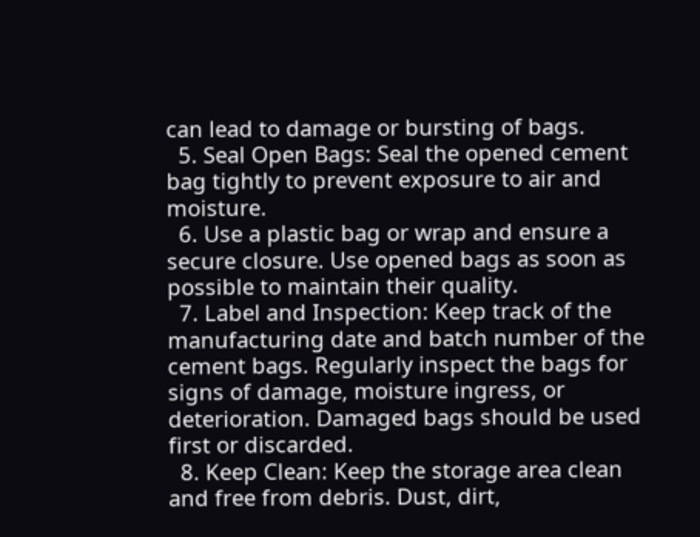can lead to damage or bursting of bags.
  5. Seal Open Bags: Seal the opened cement bag tightly to prevent exposure to air and moisture.
  6. Use a plastic bag or wrap and ensure a secure closure. Use opened bags as soon as possible to maintain their quality.
  7. Label and Inspection: Keep track of the manufacturing date and batch number of the cement bags. Regularly inspect the bags for signs of damage, moisture ingress, or deterioration. Damaged bags should be used first or discarded.
  8. Keep Clean: Keep the storage area clean and free from debris. Dust, dirt,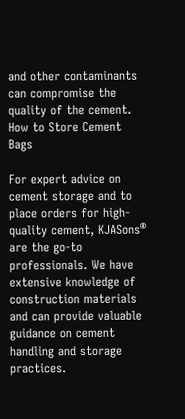and other contaminants can compromise the quality of the cement.
How to Store Cement Bags

For expert advice on cement storage and to place orders for high-quality cement, KJASons® are the go-to professionals. We have extensive knowledge of construction materials and can provide valuable guidance on cement handling and storage practices.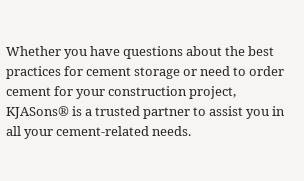Whether you have questions about the best practices for cement storage or need to order cement for your construction project, KJASons® is a trusted partner to assist you in all your cement-related needs.